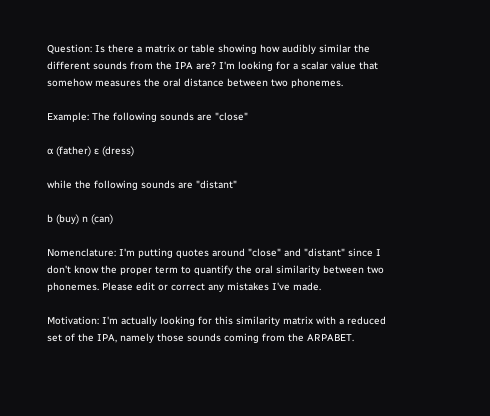Question: Is there a matrix or table showing how audibly similar the different sounds from the IPA are? I'm looking for a scalar value that somehow measures the oral distance between two phonemes.

Example: The following sounds are "close"

ɑ (father) ɛ (dress)

while the following sounds are "distant"

b (buy) n (can)

Nomenclature: I'm putting quotes around "close" and "distant" since I don't know the proper term to quantify the oral similarity between two phonemes. Please edit or correct any mistakes I've made.

Motivation: I'm actually looking for this similarity matrix with a reduced set of the IPA, namely those sounds coming from the ARPABET.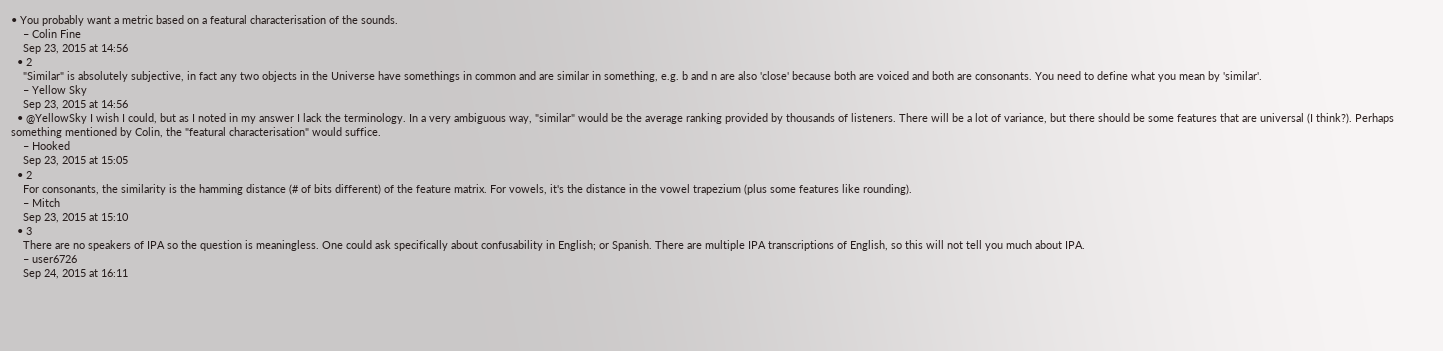• You probably want a metric based on a featural characterisation of the sounds.
    – Colin Fine
    Sep 23, 2015 at 14:56
  • 2
    "Similar" is absolutely subjective, in fact any two objects in the Universe have somethings in common and are similar in something, e.g. b and n are also 'close' because both are voiced and both are consonants. You need to define what you mean by 'similar'.
    – Yellow Sky
    Sep 23, 2015 at 14:56
  • @YellowSky I wish I could, but as I noted in my answer I lack the terminology. In a very ambiguous way, "similar" would be the average ranking provided by thousands of listeners. There will be a lot of variance, but there should be some features that are universal (I think?). Perhaps something mentioned by Colin, the "featural characterisation" would suffice.
    – Hooked
    Sep 23, 2015 at 15:05
  • 2
    For consonants, the similarity is the hamming distance (# of bits different) of the feature matrix. For vowels, it's the distance in the vowel trapezium (plus some features like rounding).
    – Mitch
    Sep 23, 2015 at 15:10
  • 3
    There are no speakers of IPA so the question is meaningless. One could ask specifically about confusability in English; or Spanish. There are multiple IPA transcriptions of English, so this will not tell you much about IPA.
    – user6726
    Sep 24, 2015 at 16:11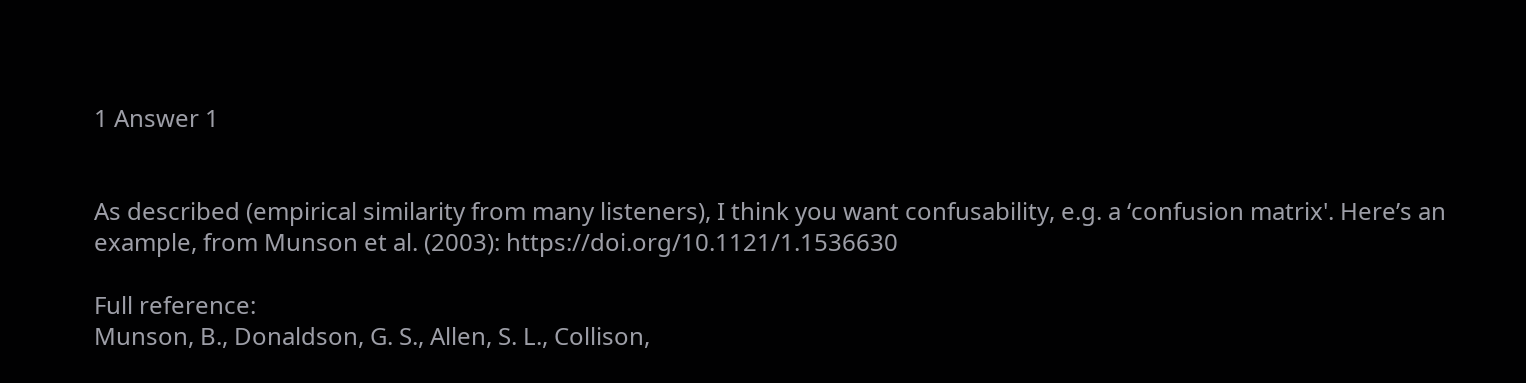1 Answer 1


As described (empirical similarity from many listeners), I think you want confusability, e.g. a ‘confusion matrix'. Here’s an example, from Munson et al. (2003): https://doi.org/10.1121/1.1536630

Full reference:
Munson, B., Donaldson, G. S., Allen, S. L., Collison,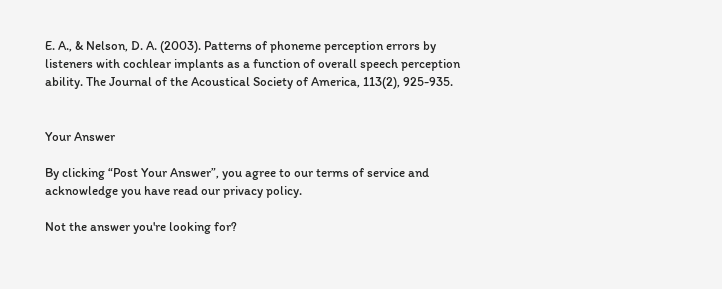E. A., & Nelson, D. A. (2003). Patterns of phoneme perception errors by listeners with cochlear implants as a function of overall speech perception ability. The Journal of the Acoustical Society of America, 113(2), 925-935.


Your Answer

By clicking “Post Your Answer”, you agree to our terms of service and acknowledge you have read our privacy policy.

Not the answer you're looking for?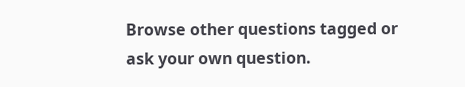Browse other questions tagged or ask your own question.